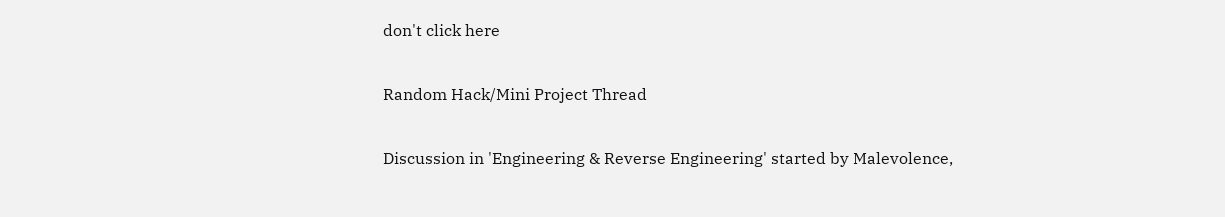don't click here

Random Hack/Mini Project Thread

Discussion in 'Engineering & Reverse Engineering' started by Malevolence,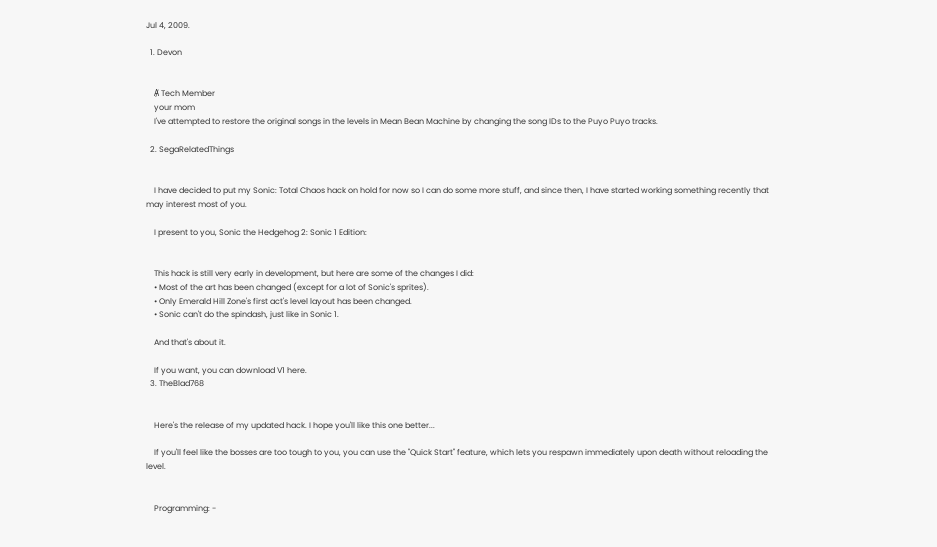Jul 4, 2009.

  1. Devon


    A̸ Tech Member
    your mom
    I've attempted to restore the original songs in the levels in Mean Bean Machine by changing the song IDs to the Puyo Puyo tracks.

  2. SegaRelatedThings


    I have decided to put my Sonic: Total Chaos hack on hold for now so I can do some more stuff, and since then, I have started working something recently that may interest most of you.

    I present to you, Sonic the Hedgehog 2: Sonic 1 Edition:


    This hack is still very early in development, but here are some of the changes I did:
    • Most of the art has been changed (except for a lot of Sonic's sprites).
    • Only Emerald Hill Zone's first act's level layout has been changed.
    • Sonic can't do the spindash, just like in Sonic 1.

    And that's about it.

    If you want, you can download V1 here.
  3. TheBlad768


    Here's the release of my updated hack. I hope you'll like this one better...

    If you'll feel like the bosses are too tough to you, you can use the "Quick Start" feature, which lets you respawn immediately upon death without reloading the level.


    Programming: -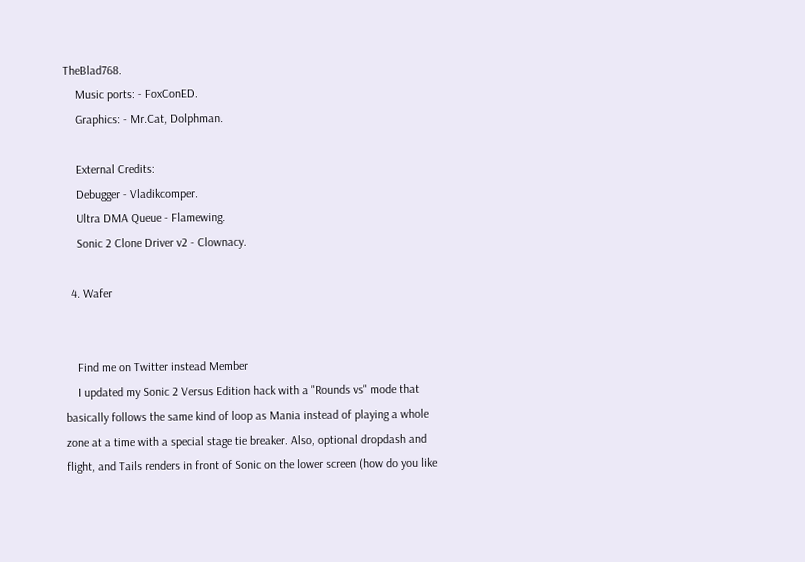TheBlad768.
    Music ports: - FoxConED.
    Graphics: - Mr.Cat, Dolphman.

    External Credits:
    Debugger - Vladikcomper.
    Ultra DMA Queue - Flamewing.
    Sonic 2 Clone Driver v2 - Clownacy.

  4. Wafer


    Find me on Twitter instead Member
    I updated my Sonic 2 Versus Edition hack with a "Rounds vs" mode that basically follows the same kind of loop as Mania instead of playing a whole zone at a time with a special stage tie breaker. Also, optional dropdash and flight, and Tails renders in front of Sonic on the lower screen (how do you like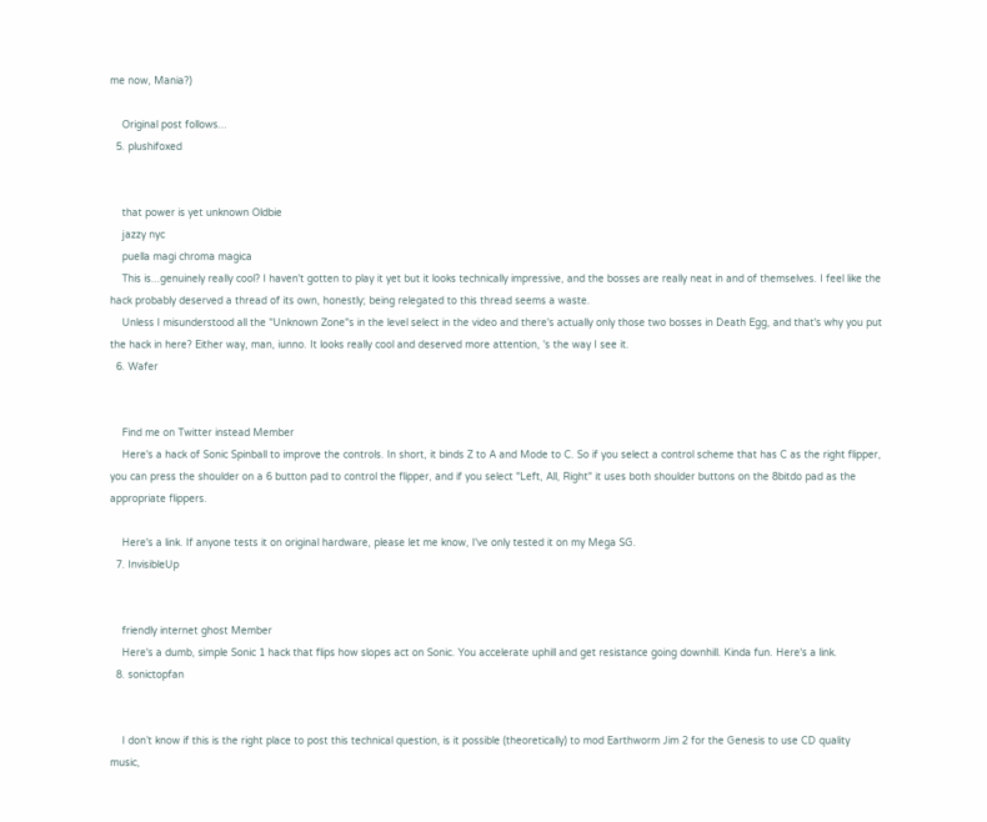me now, Mania?)

    Original post follows...
  5. plushifoxed


    that power is yet unknown Oldbie
    jazzy nyc
    puella magi chroma magica
    This is...genuinely really cool? I haven't gotten to play it yet but it looks technically impressive, and the bosses are really neat in and of themselves. I feel like the hack probably deserved a thread of its own, honestly; being relegated to this thread seems a waste.
    Unless I misunderstood all the "Unknown Zone"s in the level select in the video and there's actually only those two bosses in Death Egg, and that's why you put the hack in here? Either way, man, iunno. It looks really cool and deserved more attention, 's the way I see it.
  6. Wafer


    Find me on Twitter instead Member
    Here's a hack of Sonic Spinball to improve the controls. In short, it binds Z to A and Mode to C. So if you select a control scheme that has C as the right flipper, you can press the shoulder on a 6 button pad to control the flipper, and if you select "Left, All, Right" it uses both shoulder buttons on the 8bitdo pad as the appropriate flippers.

    Here's a link. If anyone tests it on original hardware, please let me know, I've only tested it on my Mega SG.
  7. InvisibleUp


    friendly internet ghost Member
    Here's a dumb, simple Sonic 1 hack that flips how slopes act on Sonic. You accelerate uphill and get resistance going downhill. Kinda fun. Here's a link.
  8. sonictopfan


    I don’t know if this is the right place to post this technical question, is it possible (theoretically) to mod Earthworm Jim 2 for the Genesis to use CD quality music,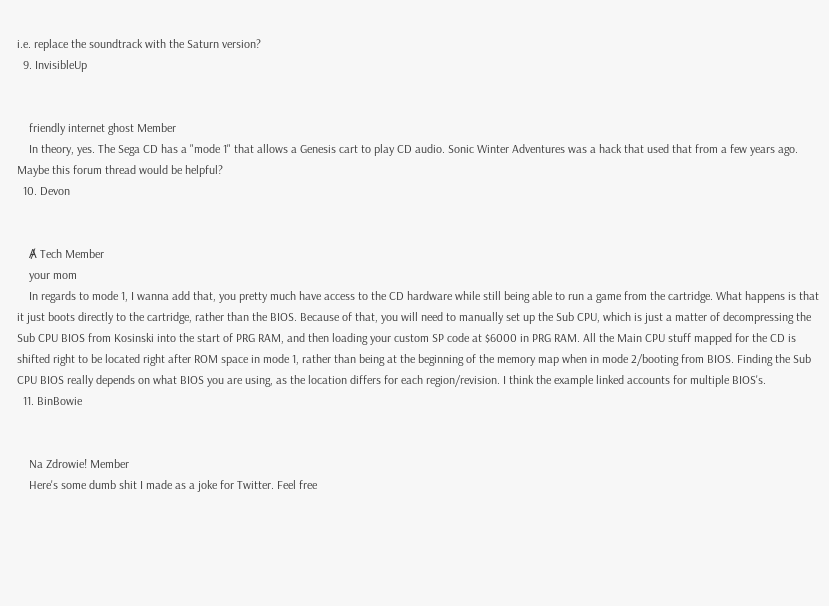i.e. replace the soundtrack with the Saturn version?
  9. InvisibleUp


    friendly internet ghost Member
    In theory, yes. The Sega CD has a "mode 1" that allows a Genesis cart to play CD audio. Sonic Winter Adventures was a hack that used that from a few years ago. Maybe this forum thread would be helpful?
  10. Devon


    A̸ Tech Member
    your mom
    In regards to mode 1, I wanna add that, you pretty much have access to the CD hardware while still being able to run a game from the cartridge. What happens is that it just boots directly to the cartridge, rather than the BIOS. Because of that, you will need to manually set up the Sub CPU, which is just a matter of decompressing the Sub CPU BIOS from Kosinski into the start of PRG RAM, and then loading your custom SP code at $6000 in PRG RAM. All the Main CPU stuff mapped for the CD is shifted right to be located right after ROM space in mode 1, rather than being at the beginning of the memory map when in mode 2/booting from BIOS. Finding the Sub CPU BIOS really depends on what BIOS you are using, as the location differs for each region/revision. I think the example linked accounts for multiple BIOS's.
  11. BinBowie


    Na Zdrowie! Member
    Here's some dumb shit I made as a joke for Twitter. Feel free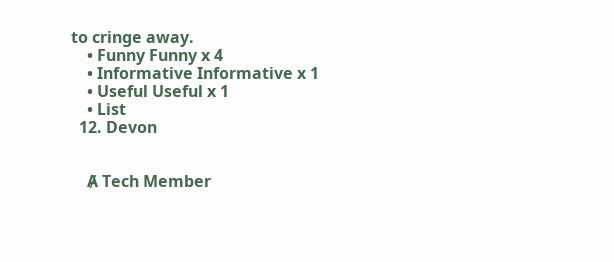to cringe away.
    • Funny Funny x 4
    • Informative Informative x 1
    • Useful Useful x 1
    • List
  12. Devon


    A̸ Tech Member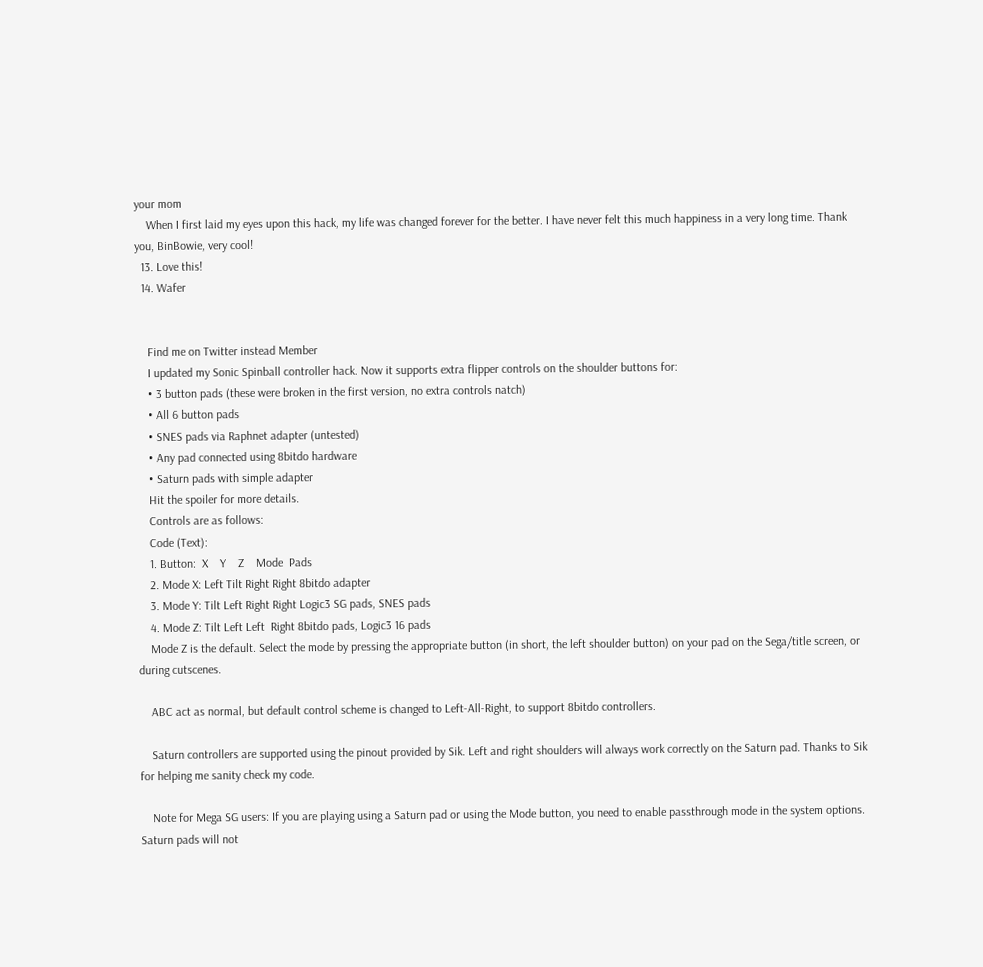your mom
    When I first laid my eyes upon this hack, my life was changed forever for the better. I have never felt this much happiness in a very long time. Thank you, BinBowie, very cool!
  13. Love this!
  14. Wafer


    Find me on Twitter instead Member
    I updated my Sonic Spinball controller hack. Now it supports extra flipper controls on the shoulder buttons for:
    • 3 button pads (these were broken in the first version, no extra controls natch)
    • All 6 button pads
    • SNES pads via Raphnet adapter (untested)
    • Any pad connected using 8bitdo hardware
    • Saturn pads with simple adapter
    Hit the spoiler for more details.
    Controls are as follows:
    Code (Text):
    1. Button:  X    Y    Z    Mode  Pads
    2. Mode X: Left Tilt Right Right 8bitdo adapter
    3. Mode Y: Tilt Left Right Right Logic3 SG pads, SNES pads
    4. Mode Z: Tilt Left Left  Right 8bitdo pads, Logic3 16 pads
    Mode Z is the default. Select the mode by pressing the appropriate button (in short, the left shoulder button) on your pad on the Sega/title screen, or during cutscenes.

    ABC act as normal, but default control scheme is changed to Left-All-Right, to support 8bitdo controllers.

    Saturn controllers are supported using the pinout provided by Sik. Left and right shoulders will always work correctly on the Saturn pad. Thanks to Sik for helping me sanity check my code.

    Note for Mega SG users: If you are playing using a Saturn pad or using the Mode button, you need to enable passthrough mode in the system options. Saturn pads will not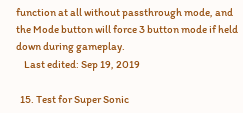function at all without passthrough mode, and the Mode button will force 3 button mode if held down during gameplay.
    Last edited: Sep 19, 2019

  15. Test for Super Sonic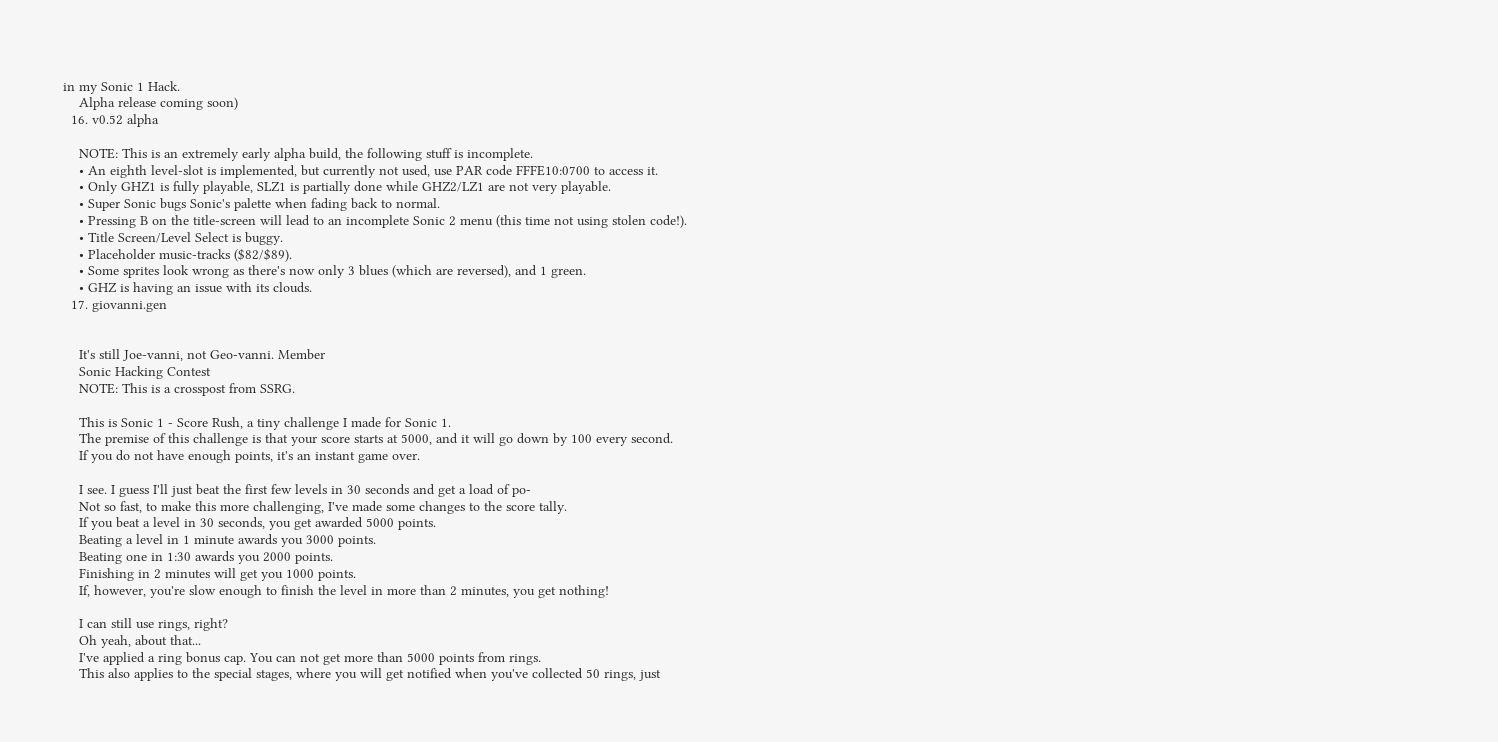in my Sonic 1 Hack.
    Alpha release coming soon)
  16. v0.52 alpha

    NOTE: This is an extremely early alpha build, the following stuff is incomplete.
    • An eighth level-slot is implemented, but currently not used, use PAR code FFFE10:0700 to access it.
    • Only GHZ1 is fully playable, SLZ1 is partially done while GHZ2/LZ1 are not very playable.
    • Super Sonic bugs Sonic's palette when fading back to normal.
    • Pressing B on the title-screen will lead to an incomplete Sonic 2 menu (this time not using stolen code!).
    • Title Screen/Level Select is buggy.
    • Placeholder music-tracks ($82/$89).
    • Some sprites look wrong as there's now only 3 blues (which are reversed), and 1 green.
    • GHZ is having an issue with its clouds.
  17. giovanni.gen


    It's still Joe-vanni, not Geo-vanni. Member
    Sonic Hacking Contest
    NOTE: This is a crosspost from SSRG.

    This is Sonic 1 - Score Rush, a tiny challenge I made for Sonic 1.
    The premise of this challenge is that your score starts at 5000, and it will go down by 100 every second.
    If you do not have enough points, it's an instant game over.

    I see. I guess I'll just beat the first few levels in 30 seconds and get a load of po-
    Not so fast, to make this more challenging, I've made some changes to the score tally.
    If you beat a level in 30 seconds, you get awarded 5000 points.
    Beating a level in 1 minute awards you 3000 points.
    Beating one in 1:30 awards you 2000 points.
    Finishing in 2 minutes will get you 1000 points.
    If, however, you're slow enough to finish the level in more than 2 minutes, you get nothing!

    I can still use rings, right?
    Oh yeah, about that...
    I've applied a ring bonus cap. You can not get more than 5000 points from rings.
    This also applies to the special stages, where you will get notified when you've collected 50 rings, just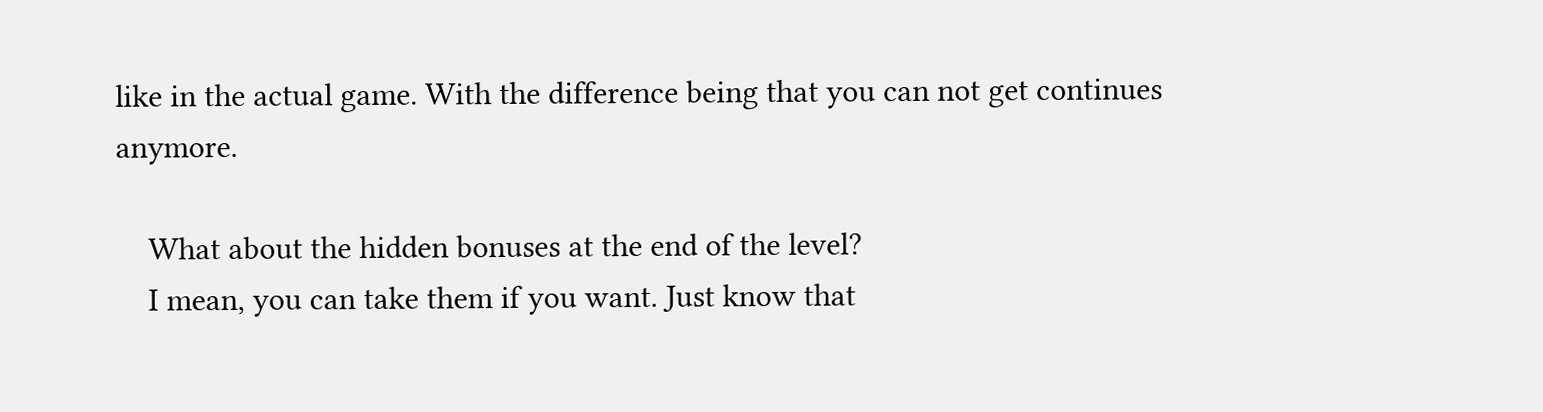like in the actual game. With the difference being that you can not get continues anymore.

    What about the hidden bonuses at the end of the level?
    I mean, you can take them if you want. Just know that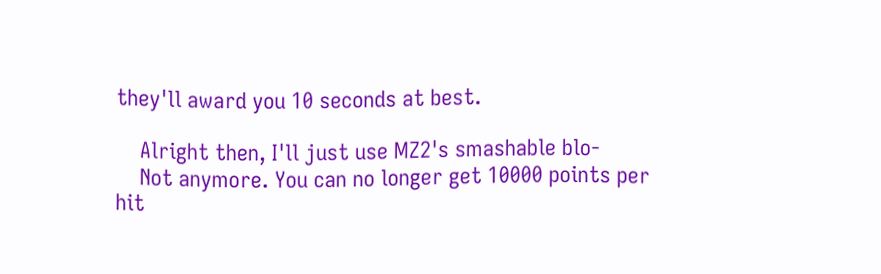they'll award you 10 seconds at best.

    Alright then, I'll just use MZ2's smashable blo-
    Not anymore. You can no longer get 10000 points per hit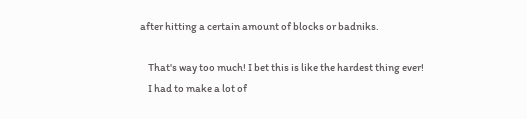after hitting a certain amount of blocks or badniks.

    That's way too much! I bet this is like the hardest thing ever!
    I had to make a lot of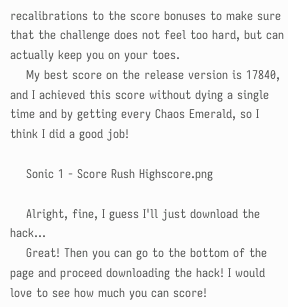recalibrations to the score bonuses to make sure that the challenge does not feel too hard, but can actually keep you on your toes.
    My best score on the release version is 17840, and I achieved this score without dying a single time and by getting every Chaos Emerald, so I think I did a good job!

    Sonic 1 - Score Rush Highscore.png

    Alright, fine, I guess I'll just download the hack...
    Great! Then you can go to the bottom of the page and proceed downloading the hack! I would love to see how much you can score!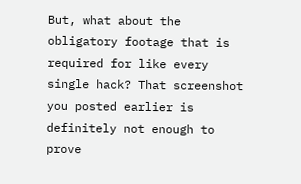But, what about the obligatory footage that is required for like every single hack? That screenshot you posted earlier is definitely not enough to prove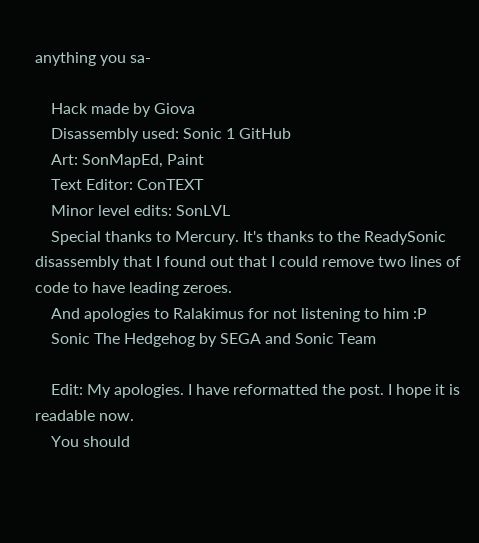anything you sa-

    Hack made by Giova
    Disassembly used: Sonic 1 GitHub
    Art: SonMapEd, Paint
    Text Editor: ConTEXT
    Minor level edits: SonLVL
    Special thanks to Mercury. It's thanks to the ReadySonic disassembly that I found out that I could remove two lines of code to have leading zeroes.
    And apologies to Ralakimus for not listening to him :P
    Sonic The Hedgehog by SEGA and Sonic Team

    Edit: My apologies. I have reformatted the post. I hope it is readable now.
    You should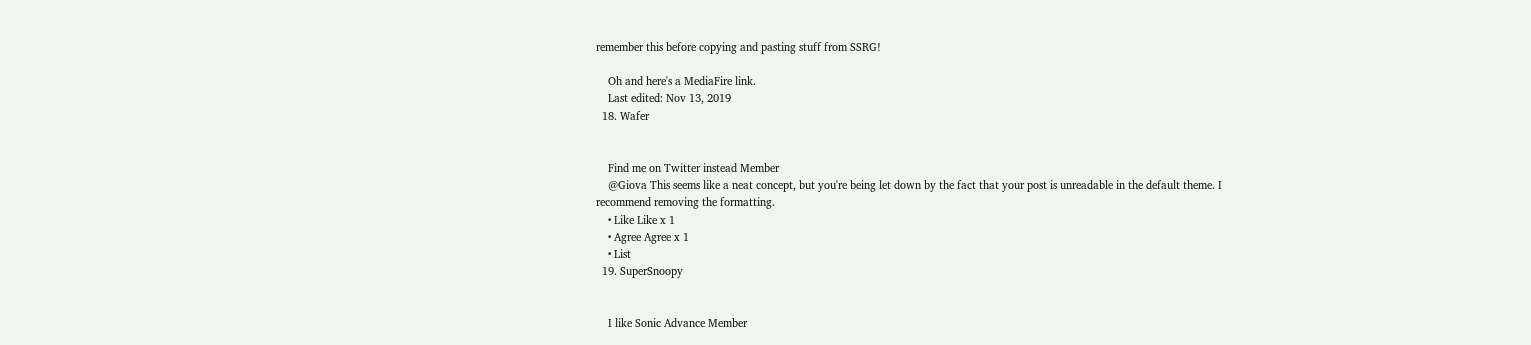remember this before copying and pasting stuff from SSRG!

    Oh and here's a MediaFire link.
    Last edited: Nov 13, 2019
  18. Wafer


    Find me on Twitter instead Member
    @Giova This seems like a neat concept, but you're being let down by the fact that your post is unreadable in the default theme. I recommend removing the formatting.
    • Like Like x 1
    • Agree Agree x 1
    • List
  19. SuperSnoopy


    I like Sonic Advance Member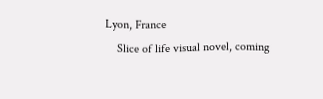Lyon, France
    Slice of life visual novel, coming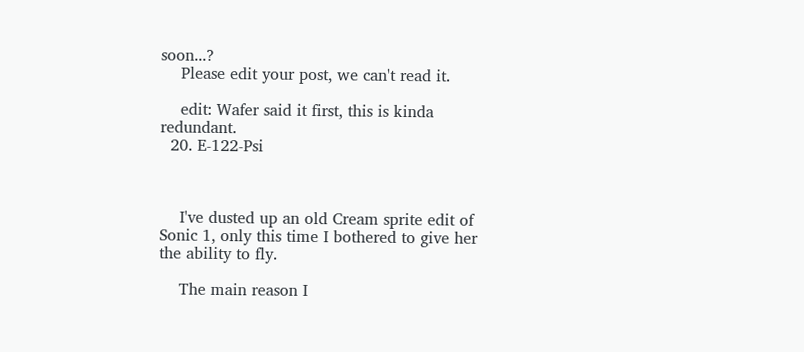soon...?
    Please edit your post, we can't read it.

    edit: Wafer said it first, this is kinda redundant.
  20. E-122-Psi



    I've dusted up an old Cream sprite edit of Sonic 1, only this time I bothered to give her the ability to fly.

    The main reason I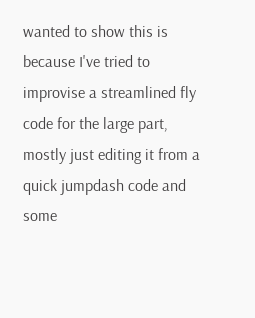wanted to show this is because I've tried to improvise a streamlined fly code for the large part, mostly just editing it from a quick jumpdash code and some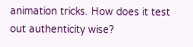animation tricks. How does it test out authenticity wise?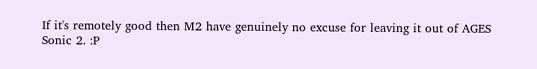If it's remotely good then M2 have genuinely no excuse for leaving it out of AGES Sonic 2. :P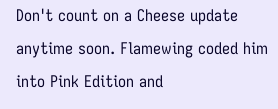Don't count on a Cheese update anytime soon. Flamewing coded him into Pink Edition and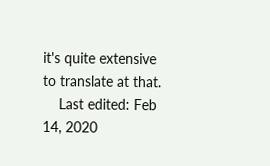it's quite extensive to translate at that.
    Last edited: Feb 14, 2020